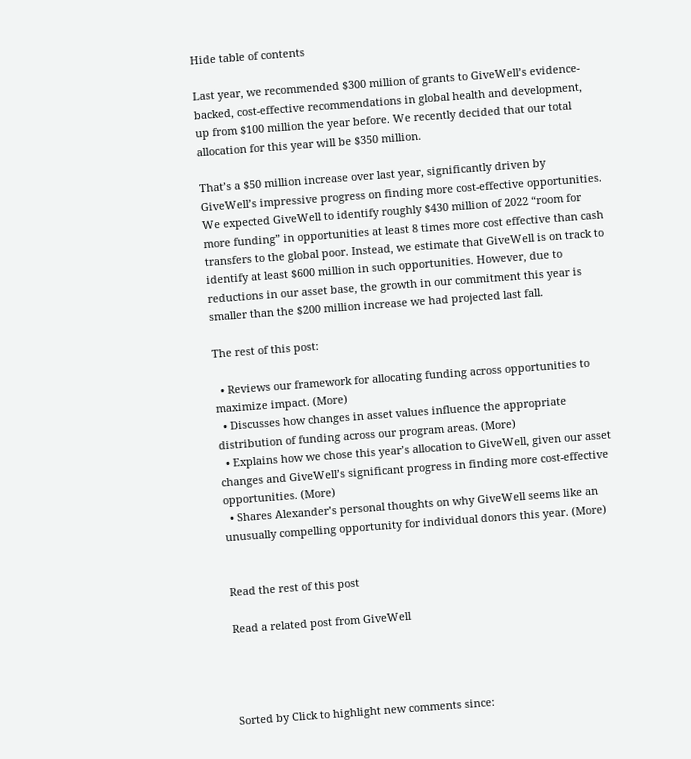Hide table of contents

Last year, we recommended $300 million of grants to GiveWell’s evidence-backed, cost-effective recommendations in global health and development, up from $100 million the year before. We recently decided that our total allocation for this year will be $350 million.

That’s a $50 million increase over last year, significantly driven by GiveWell’s impressive progress on finding more cost-effective opportunities. We expected GiveWell to identify roughly $430 million of 2022 “room for more funding” in opportunities at least 8 times more cost effective than cash transfers to the global poor. Instead, we estimate that GiveWell is on track to identify at least $600 million in such opportunities. However, due to reductions in our asset base, the growth in our commitment this year is smaller than the $200 million increase we had projected last fall.

The rest of this post:

  • Reviews our framework for allocating funding across opportunities to maximize impact. (More)
  • Discusses how changes in asset values influence the appropriate distribution of funding across our program areas. (More)
  • Explains how we chose this year’s allocation to GiveWell, given our asset changes and GiveWell’s significant progress in finding more cost-effective opportunities. (More)
  • Shares Alexander’s personal thoughts on why GiveWell seems like an unusually compelling opportunity for individual donors this year. (More)


Read the rest of this post

Read a related post from GiveWell




Sorted by Click to highlight new comments since: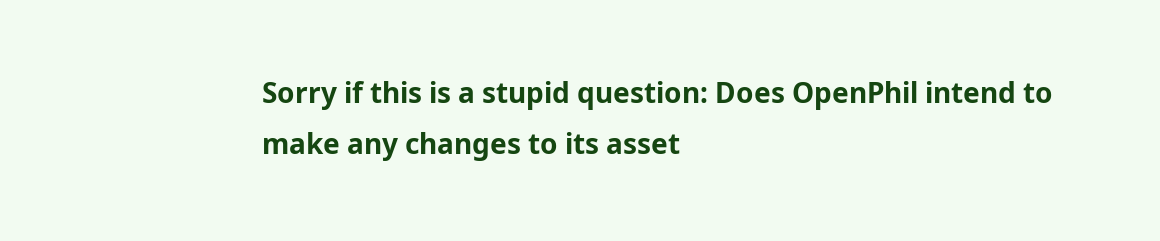Sorry if this is a stupid question: Does OpenPhil intend to make any changes to its asset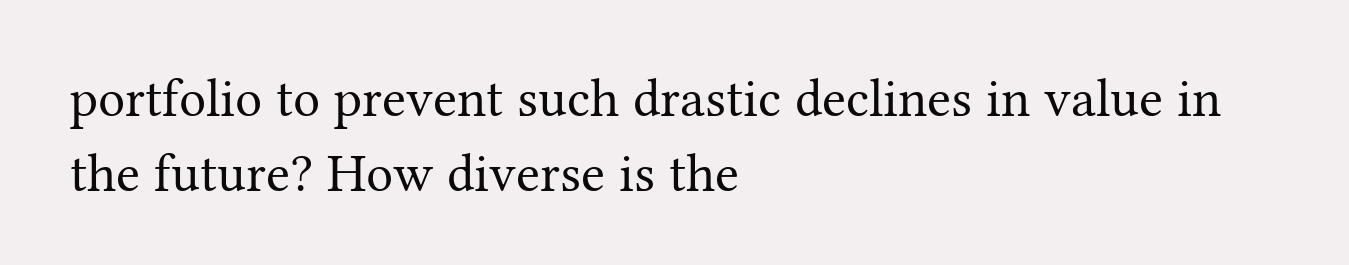portfolio to prevent such drastic declines in value in the future? How diverse is the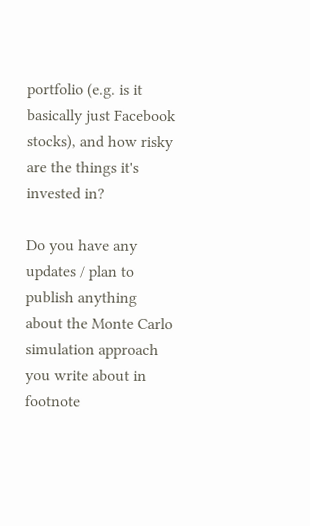portfolio (e.g. is it basically just Facebook stocks), and how risky are the things it's invested in?

Do you have any updates / plan to publish anything about the Monte Carlo simulation approach you write about in footnote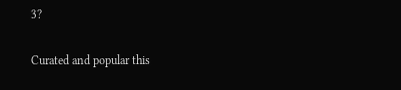3?

Curated and popular this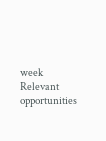week
Relevant opportunities